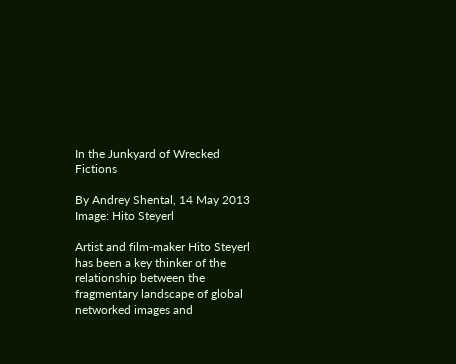In the Junkyard of Wrecked Fictions

By Andrey Shental, 14 May 2013
Image: Hito Steyerl

Artist and film-maker Hito Steyerl has been a key thinker of the relationship between the fragmentary landscape of global networked images and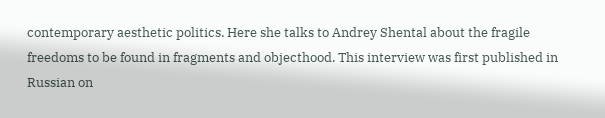contemporary aesthetic politics. Here she talks to Andrey Shental about the fragile freedoms to be found in fragments and objecthood. This interview was first published in Russian on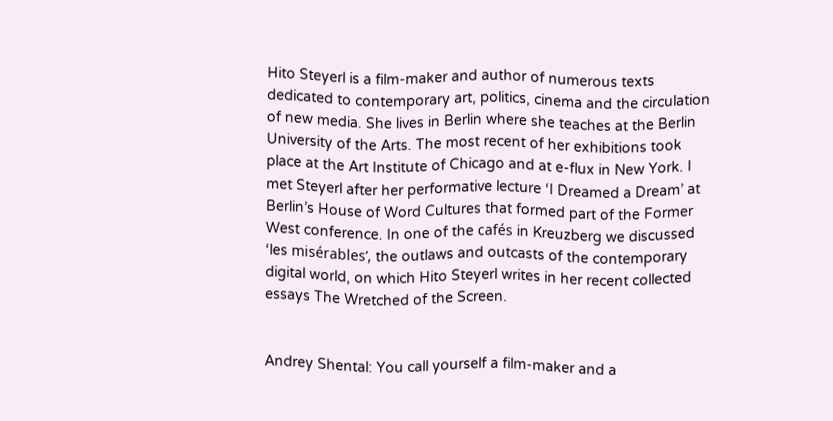Hito Steyerl is a film-maker and author of numerous texts dedicated to contemporary art, politics, cinema and the circulation of new media. She lives in Berlin where she teaches at the Berlin University of the Arts. The most recent of her exhibitions took place at the Art Institute of Chicago and at e-flux in New York. I met Steyerl after her performative lecture ‘I Dreamed a Dream’ at Berlin’s House of Word Cultures that formed part of the Former West conference. In one of the cafés in Kreuzberg we discussed ‘les misérables’, the outlaws and outcasts of the contemporary digital world, on which Hito Steyerl writes in her recent collected essays The Wretched of the Screen.


Andrey Shental: You call yourself a film-maker and a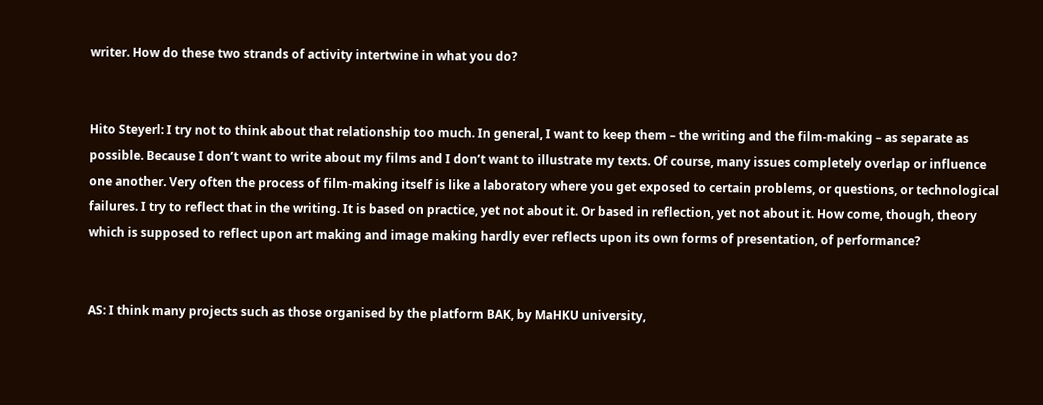writer. How do these two strands of activity intertwine in what you do?


Hito Steyerl: I try not to think about that relationship too much. In general, I want to keep them – the writing and the film-making – as separate as possible. Because I don’t want to write about my films and I don’t want to illustrate my texts. Of course, many issues completely overlap or influence one another. Very often the process of film-making itself is like a laboratory where you get exposed to certain problems, or questions, or technological failures. I try to reflect that in the writing. It is based on practice, yet not about it. Or based in reflection, yet not about it. How come, though, theory which is supposed to reflect upon art making and image making hardly ever reflects upon its own forms of presentation, of performance?


AS: I think many projects such as those organised by the platform BAK, by MaHKU university,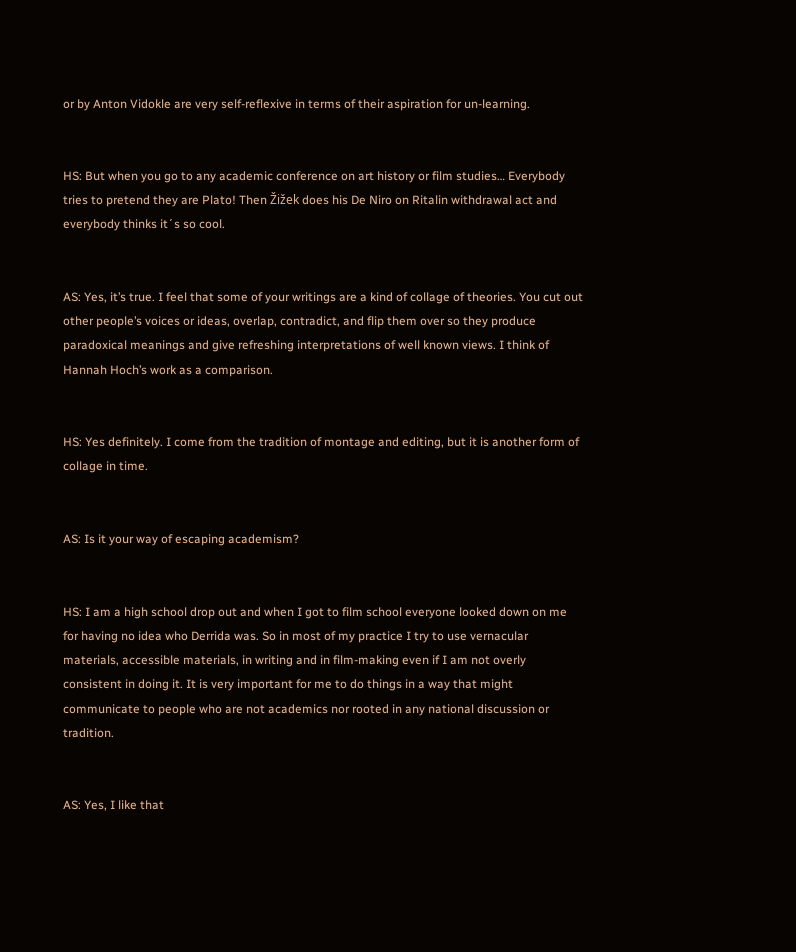or by Anton Vidokle are very self-reflexive in terms of their aspiration for un-learning.


HS: But when you go to any academic conference on art history or film studies… Everybody tries to pretend they are Plato! Then Žižek does his De Niro on Ritalin withdrawal act and everybody thinks it´s so cool.


AS: Yes, it’s true. I feel that some of your writings are a kind of collage of theories. You cut out other people’s voices or ideas, overlap, contradict, and flip them over so they produce paradoxical meanings and give refreshing interpretations of well known views. I think of Hannah Hoch’s work as a comparison.


HS: Yes definitely. I come from the tradition of montage and editing, but it is another form of collage in time.


AS: Is it your way of escaping academism?


HS: I am a high school drop out and when I got to film school everyone looked down on me for having no idea who Derrida was. So in most of my practice I try to use vernacular materials, accessible materials, in writing and in film-making even if I am not overly consistent in doing it. It is very important for me to do things in a way that might communicate to people who are not academics nor rooted in any national discussion or tradition.


AS: Yes, I like that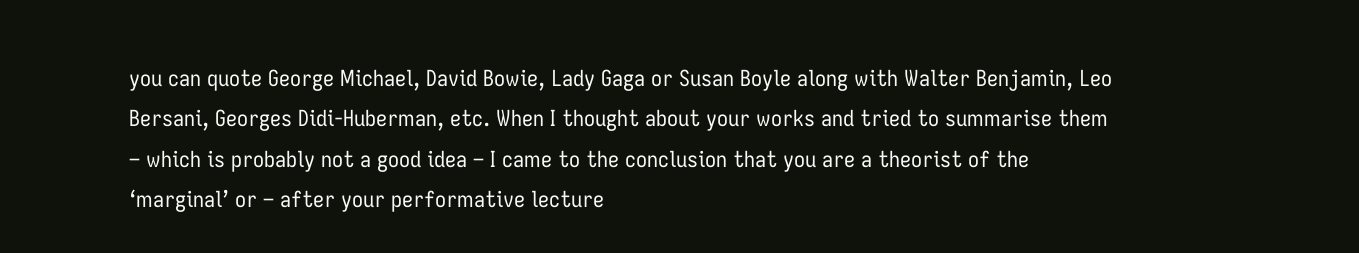you can quote George Michael, David Bowie, Lady Gaga or Susan Boyle along with Walter Benjamin, Leo Bersani, Georges Didi-Huberman, etc. When I thought about your works and tried to summarise them – which is probably not a good idea – I came to the conclusion that you are a theorist of the ‘marginal’ or – after your performative lecture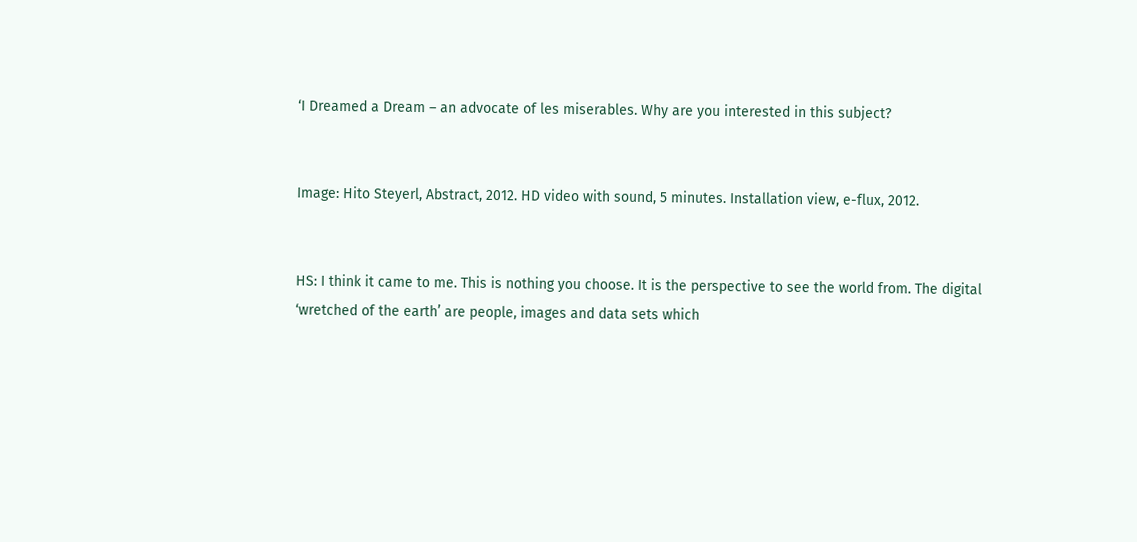‘I Dreamed a Dream – an advocate of les miserables. Why are you interested in this subject?


Image: Hito Steyerl, Abstract, 2012. HD video with sound, 5 minutes. Installation view, e-flux, 2012.


HS: I think it came to me. This is nothing you choose. It is the perspective to see the world from. The digital ‘wretched of the earth’ are people, images and data sets which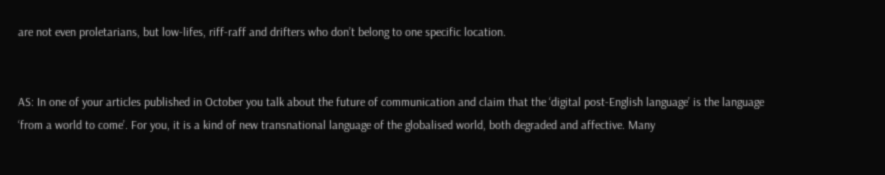are not even proletarians, but low-lifes, riff-raff and drifters who don’t belong to one specific location.


AS: In one of your articles published in October you talk about the future of communication and claim that the ‘digital post-English language’ is the language ‘from a world to come’. For you, it is a kind of new transnational language of the globalised world, both degraded and affective. Many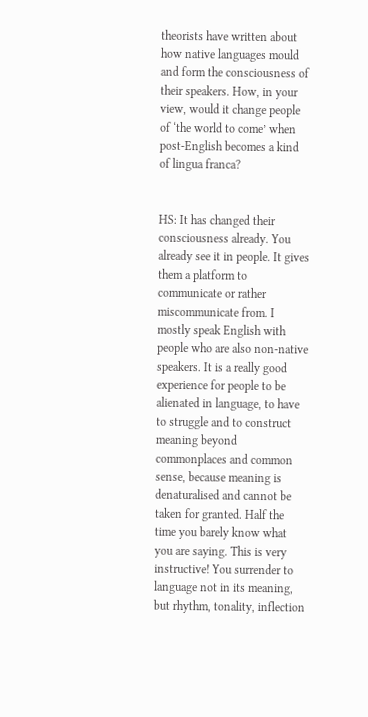theorists have written about how native languages mould and form the consciousness of their speakers. How, in your view, would it change people of ‘the world to come’ when post-English becomes a kind of lingua franca?


HS: It has changed their consciousness already. You already see it in people. It gives them a platform to communicate or rather miscommunicate from. I mostly speak English with people who are also non-native speakers. It is a really good experience for people to be alienated in language, to have to struggle and to construct meaning beyond commonplaces and common sense, because meaning is denaturalised and cannot be taken for granted. Half the time you barely know what you are saying. This is very instructive! You surrender to language not in its meaning, but rhythm, tonality, inflection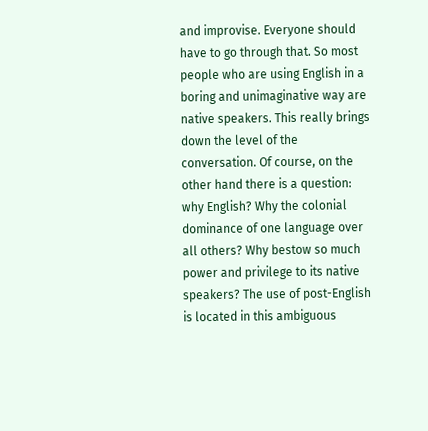and improvise. Everyone should have to go through that. So most people who are using English in a boring and unimaginative way are native speakers. This really brings down the level of the conversation. Of course, on the other hand there is a question: why English? Why the colonial dominance of one language over all others? Why bestow so much power and privilege to its native speakers? The use of post-English is located in this ambiguous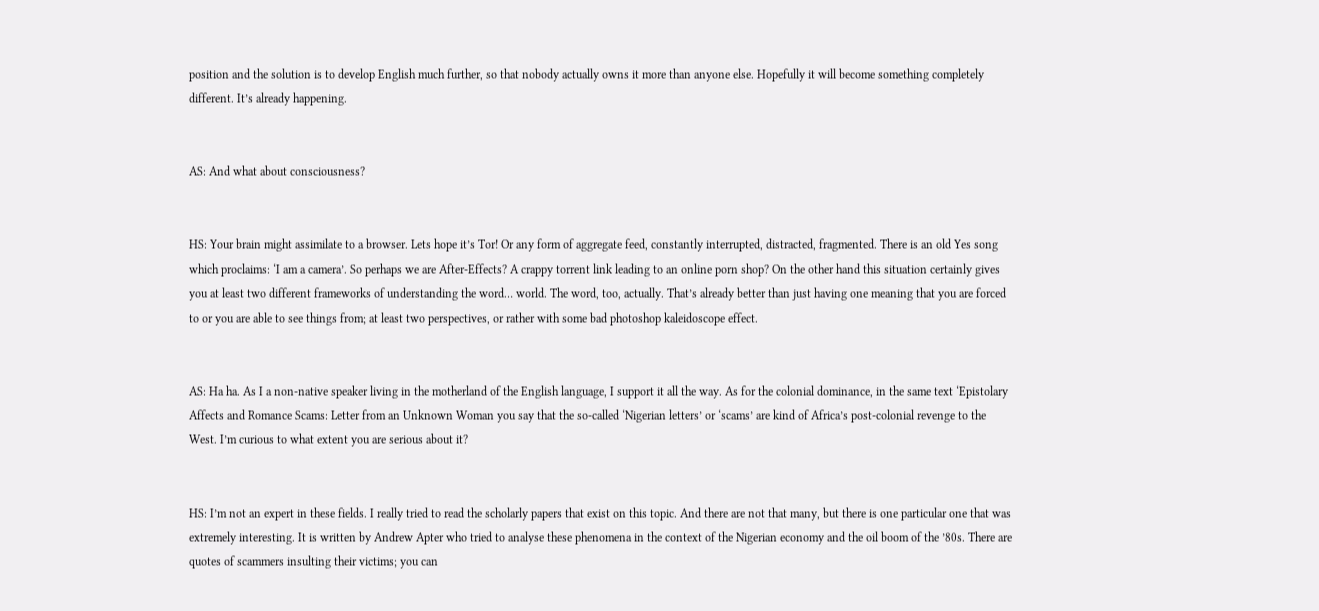position and the solution is to develop English much further, so that nobody actually owns it more than anyone else. Hopefully it will become something completely different. It’s already happening.


AS: And what about consciousness?


HS: Your brain might assimilate to a browser. Lets hope it’s Tor! Or any form of aggregate feed, constantly interrupted, distracted, fragmented. There is an old Yes song which proclaims: ‘I am a camera’. So perhaps we are After-Effects? A crappy torrent link leading to an online porn shop? On the other hand this situation certainly gives you at least two different frameworks of understanding the word… world. The word, too, actually. That’s already better than just having one meaning that you are forced to or you are able to see things from; at least two perspectives, or rather with some bad photoshop kaleidoscope effect.


AS: Ha ha. As I a non-native speaker living in the motherland of the English language, I support it all the way. As for the colonial dominance, in the same text ‘Epistolary Affects and Romance Scams: Letter from an Unknown Woman you say that the so-called ‘Nigerian letters’ or ‘scams’ are kind of Africa’s post-colonial revenge to the West. I’m curious to what extent you are serious about it?


HS: I’m not an expert in these fields. I really tried to read the scholarly papers that exist on this topic. And there are not that many, but there is one particular one that was extremely interesting. It is written by Andrew Apter who tried to analyse these phenomena in the context of the Nigerian economy and the oil boom of the ’80s. There are quotes of scammers insulting their victims; you can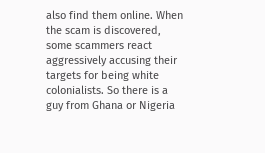also find them online. When the scam is discovered, some scammers react aggressively accusing their targets for being white colonialists. So there is a guy from Ghana or Nigeria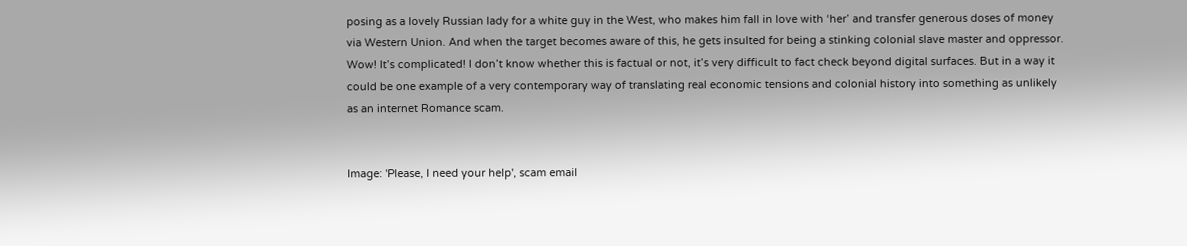posing as a lovely Russian lady for a white guy in the West, who makes him fall in love with ‘her’ and transfer generous doses of money via Western Union. And when the target becomes aware of this, he gets insulted for being a stinking colonial slave master and oppressor. Wow! It’s complicated! I don’t know whether this is factual or not, it’s very difficult to fact check beyond digital surfaces. But in a way it could be one example of a very contemporary way of translating real economic tensions and colonial history into something as unlikely as an internet Romance scam.


Image: 'Please, I need your help', scam email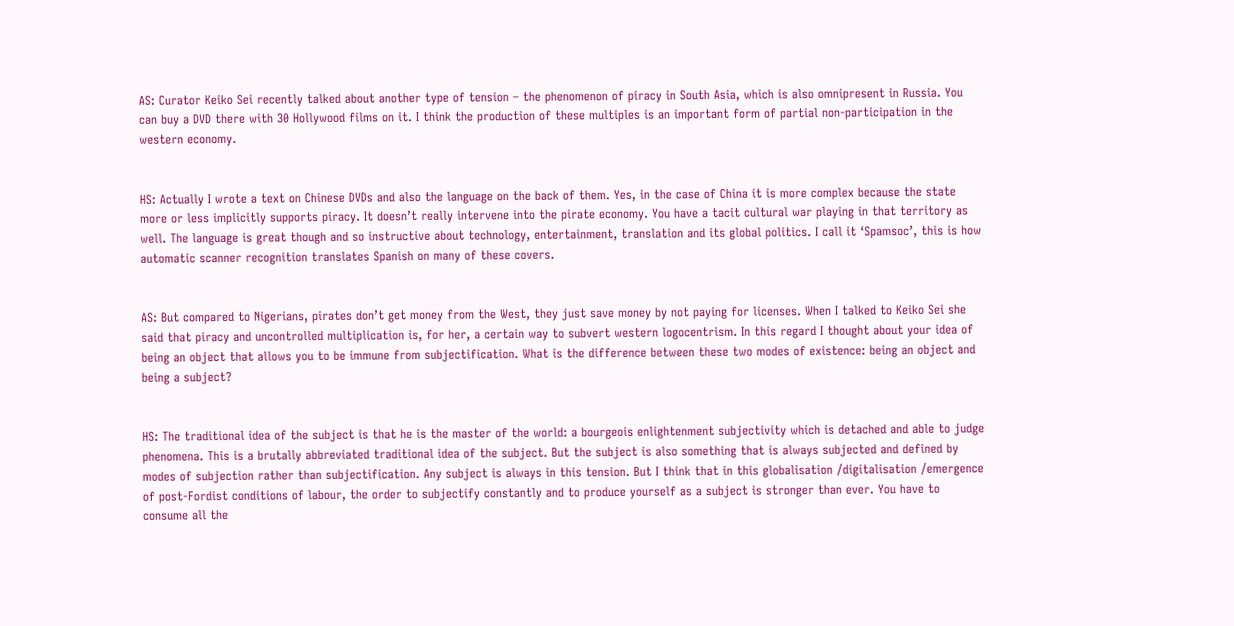AS: Curator Keiko Sei recently talked about another type of tension – the phenomenon of piracy in South Asia, which is also omnipresent in Russia. You can buy a DVD there with 30 Hollywood films on it. I think the production of these multiples is an important form of partial non-participation in the western economy.


HS: Actually I wrote a text on Chinese DVDs and also the language on the back of them. Yes, in the case of China it is more complex because the state more or less implicitly supports piracy. It doesn’t really intervene into the pirate economy. You have a tacit cultural war playing in that territory as well. The language is great though and so instructive about technology, entertainment, translation and its global politics. I call it ‘Spamsoc’, this is how automatic scanner recognition translates Spanish on many of these covers.


AS: But compared to Nigerians, pirates don’t get money from the West, they just save money by not paying for licenses. When I talked to Keiko Sei she said that piracy and uncontrolled multiplication is, for her, a certain way to subvert western logocentrism. In this regard I thought about your idea of being an object that allows you to be immune from subjectification. What is the difference between these two modes of existence: being an object and being a subject?


HS: The traditional idea of the subject is that he is the master of the world: a bourgeois enlightenment subjectivity which is detached and able to judge phenomena. This is a brutally abbreviated traditional idea of the subject. But the subject is also something that is always subjected and defined by modes of subjection rather than subjectification. Any subject is always in this tension. But I think that in this globalisation /digitalisation /emergence of post-Fordist conditions of labour, the order to subjectify constantly and to produce yourself as a subject is stronger than ever. You have to consume all the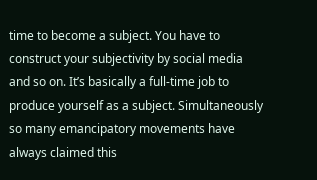time to become a subject. You have to construct your subjectivity by social media and so on. It’s basically a full-time job to produce yourself as a subject. Simultaneously so many emancipatory movements have always claimed this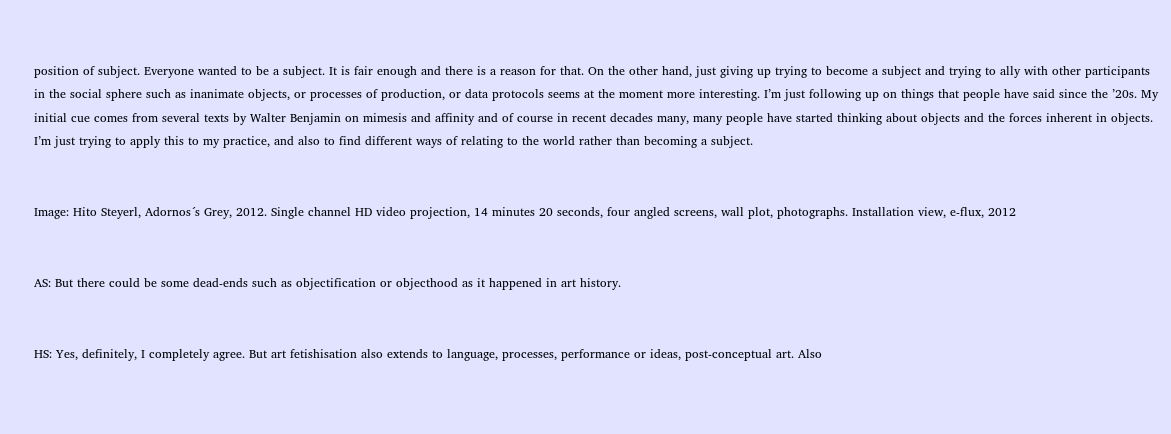position of subject. Everyone wanted to be a subject. It is fair enough and there is a reason for that. On the other hand, just giving up trying to become a subject and trying to ally with other participants in the social sphere such as inanimate objects, or processes of production, or data protocols seems at the moment more interesting. I’m just following up on things that people have said since the ’20s. My initial cue comes from several texts by Walter Benjamin on mimesis and affinity and of course in recent decades many, many people have started thinking about objects and the forces inherent in objects. I’m just trying to apply this to my practice, and also to find different ways of relating to the world rather than becoming a subject.


Image: Hito Steyerl, Adornos´s Grey, 2012. Single channel HD video projection, 14 minutes 20 seconds, four angled screens, wall plot, photographs. Installation view, e-flux, 2012


AS: But there could be some dead-ends such as objectification or objecthood as it happened in art history.


HS: Yes, definitely, I completely agree. But art fetishisation also extends to language, processes, performance or ideas, post-conceptual art. Also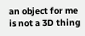an object for me is not a 3D thing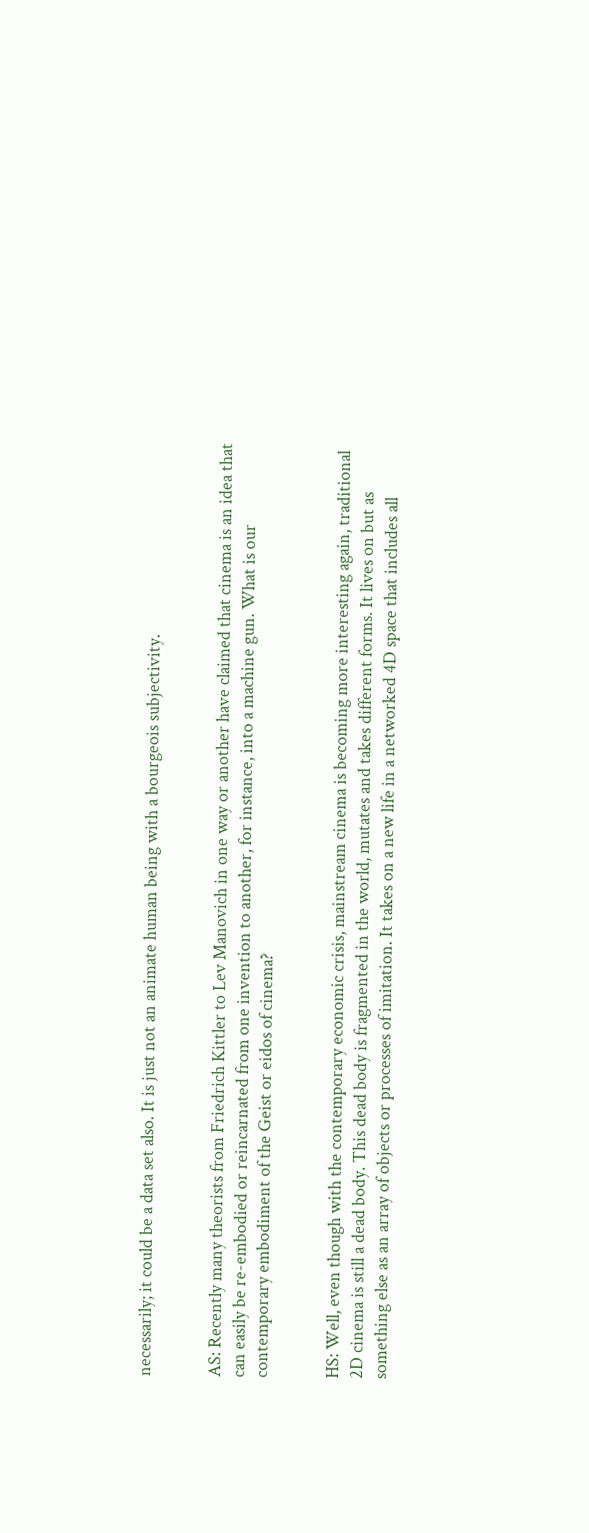necessarily; it could be a data set also. It is just not an animate human being with a bourgeois subjectivity.


AS: Recently many theorists from Friedrich Kittler to Lev Manovich in one way or another have claimed that cinema is an idea that can easily be re-embodied or reincarnated from one invention to another, for instance, into a machine gun. What is our contemporary embodiment of the Geist or eidos of cinema?


HS: Well, even though with the contemporary economic crisis, mainstream cinema is becoming more interesting again, traditional 2D cinema is still a dead body. This dead body is fragmented in the world, mutates and takes different forms. It lives on but as something else as an array of objects or processes of imitation. It takes on a new life in a networked 4D space that includes all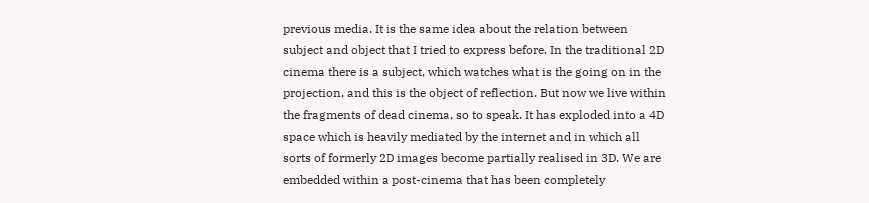previous media. It is the same idea about the relation between subject and object that I tried to express before. In the traditional 2D cinema there is a subject, which watches what is the going on in the projection, and this is the object of reflection. But now we live within the fragments of dead cinema, so to speak. It has exploded into a 4D space which is heavily mediated by the internet and in which all sorts of formerly 2D images become partially realised in 3D. We are embedded within a post-cinema that has been completely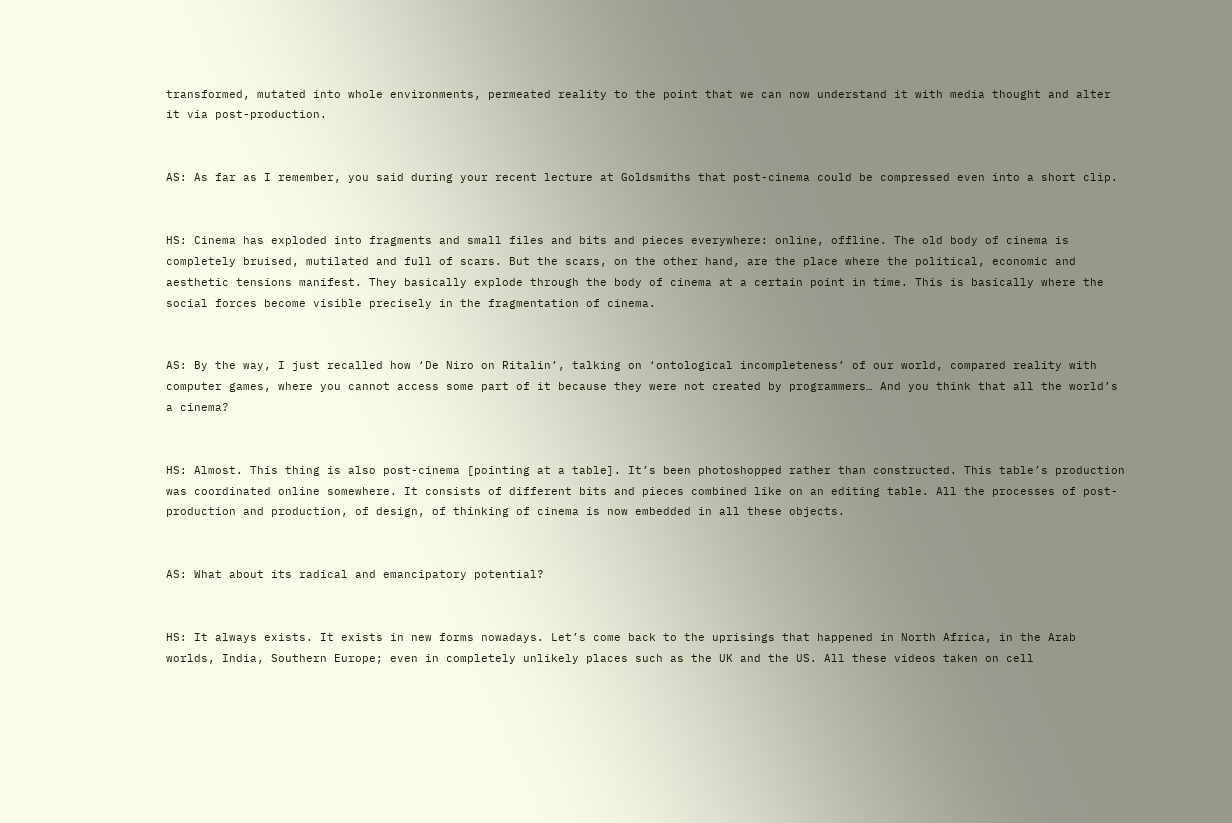transformed, mutated into whole environments, permeated reality to the point that we can now understand it with media thought and alter it via post-production.


AS: As far as I remember, you said during your recent lecture at Goldsmiths that post-cinema could be compressed even into a short clip.


HS: Cinema has exploded into fragments and small files and bits and pieces everywhere: online, offline. The old body of cinema is completely bruised, mutilated and full of scars. But the scars, on the other hand, are the place where the political, economic and aesthetic tensions manifest. They basically explode through the body of cinema at a certain point in time. This is basically where the social forces become visible precisely in the fragmentation of cinema.


AS: By the way, I just recalled how ‘De Niro on Ritalin’, talking on ‘ontological incompleteness’ of our world, compared reality with computer games, where you cannot access some part of it because they were not created by programmers… And you think that all the world’s a cinema?


HS: Almost. This thing is also post-cinema [pointing at a table]. It’s been photoshopped rather than constructed. This table’s production was coordinated online somewhere. It consists of different bits and pieces combined like on an editing table. All the processes of post-production and production, of design, of thinking of cinema is now embedded in all these objects.


AS: What about its radical and emancipatory potential?


HS: It always exists. It exists in new forms nowadays. Let’s come back to the uprisings that happened in North Africa, in the Arab worlds, India, Southern Europe; even in completely unlikely places such as the UK and the US. All these videos taken on cell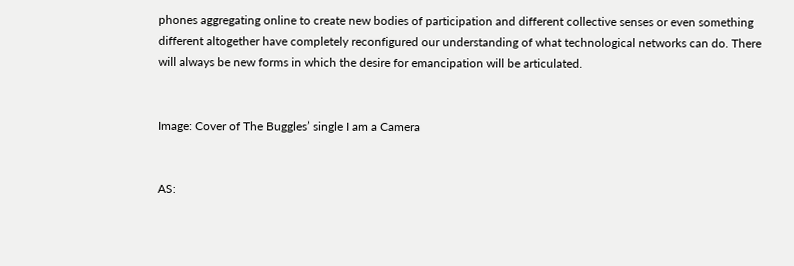phones aggregating online to create new bodies of participation and different collective senses or even something different altogether have completely reconfigured our understanding of what technological networks can do. There will always be new forms in which the desire for emancipation will be articulated.


Image: Cover of The Buggles’ single I am a Camera


AS: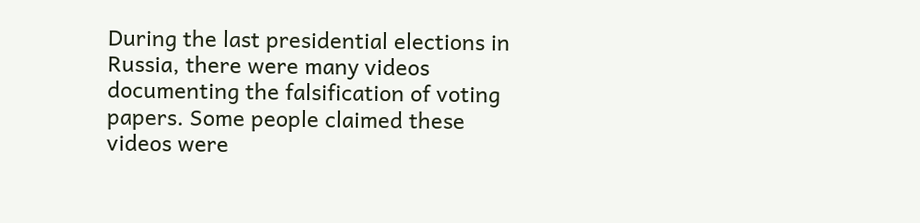During the last presidential elections in Russia, there were many videos documenting the falsification of voting papers. Some people claimed these videos were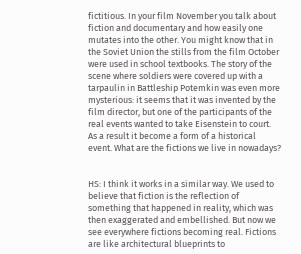fictitious. In your film November you talk about fiction and documentary and how easily one mutates into the other. You might know that in the Soviet Union the stills from the film October were used in school textbooks. The story of the scene where soldiers were covered up with a tarpaulin in Battleship Potemkin was even more mysterious: it seems that it was invented by the film director, but one of the participants of the real events wanted to take Eisenstein to court. As a result it become a form of a historical event. What are the fictions we live in nowadays?


HS: I think it works in a similar way. We used to believe that fiction is the reflection of something that happened in reality, which was then exaggerated and embellished. But now we see everywhere fictions becoming real. Fictions are like architectural blueprints to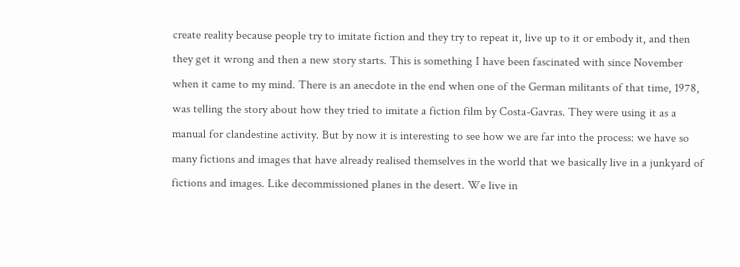create reality because people try to imitate fiction and they try to repeat it, live up to it or embody it, and then they get it wrong and then a new story starts. This is something I have been fascinated with since November when it came to my mind. There is an anecdote in the end when one of the German militants of that time, 1978, was telling the story about how they tried to imitate a fiction film by Costa-Gavras. They were using it as a manual for clandestine activity. But by now it is interesting to see how we are far into the process: we have so many fictions and images that have already realised themselves in the world that we basically live in a junkyard of fictions and images. Like decommissioned planes in the desert. We live in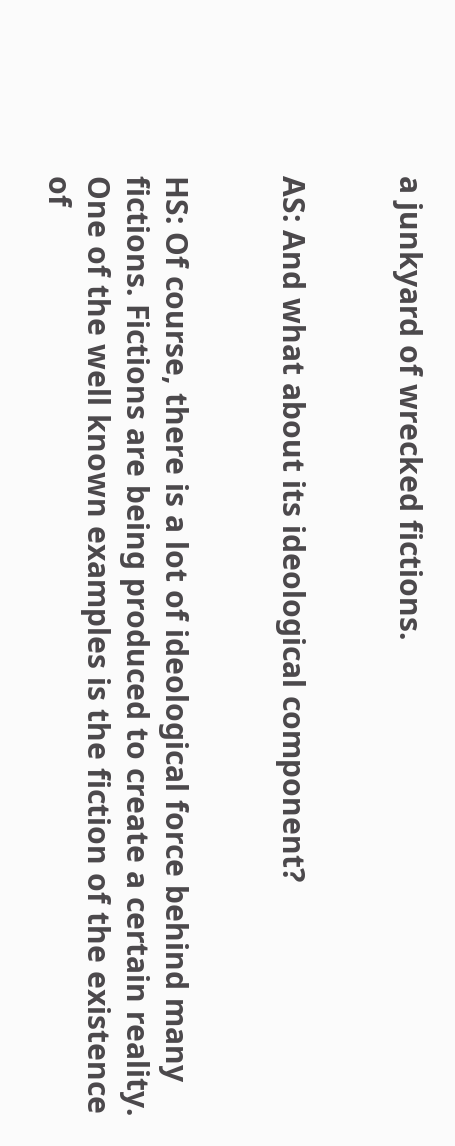a junkyard of wrecked fictions.


AS: And what about its ideological component?


HS: Of course, there is a lot of ideological force behind many fictions. Fictions are being produced to create a certain reality. One of the well known examples is the fiction of the existence of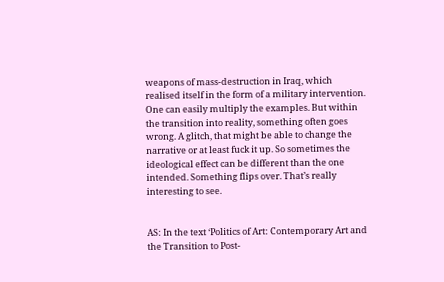weapons of mass-destruction in Iraq, which realised itself in the form of a military intervention. One can easily multiply the examples. But within the transition into reality, something often goes wrong. A glitch, that might be able to change the narrative or at least fuck it up. So sometimes the ideological effect can be different than the one intended. Something flips over. That’s really interesting to see.


AS: In the text ‘Politics of Art: Contemporary Art and the Transition to Post-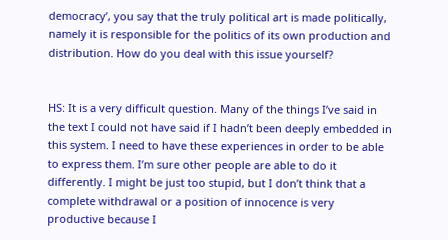democracy’, you say that the truly political art is made politically, namely it is responsible for the politics of its own production and distribution. How do you deal with this issue yourself?


HS: It is a very difficult question. Many of the things I’ve said in the text I could not have said if I hadn’t been deeply embedded in this system. I need to have these experiences in order to be able to express them. I’m sure other people are able to do it differently. I might be just too stupid, but I don’t think that a complete withdrawal or a position of innocence is very productive because I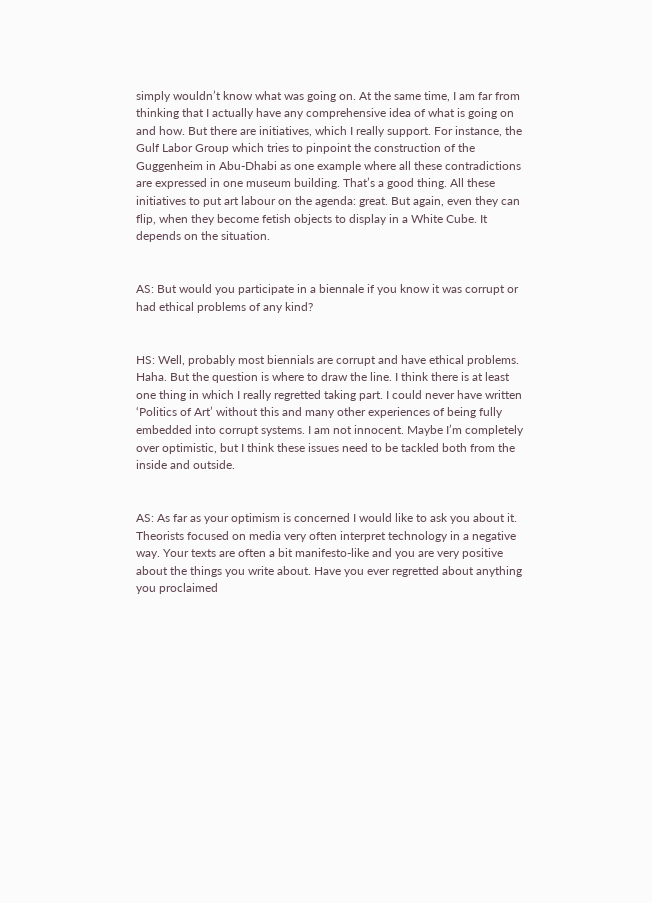simply wouldn’t know what was going on. At the same time, I am far from thinking that I actually have any comprehensive idea of what is going on and how. But there are initiatives, which I really support. For instance, the Gulf Labor Group which tries to pinpoint the construction of the Guggenheim in Abu-Dhabi as one example where all these contradictions are expressed in one museum building. That’s a good thing. All these initiatives to put art labour on the agenda: great. But again, even they can flip, when they become fetish objects to display in a White Cube. It depends on the situation.


AS: But would you participate in a biennale if you know it was corrupt or had ethical problems of any kind?


HS: Well, probably most biennials are corrupt and have ethical problems. Haha. But the question is where to draw the line. I think there is at least one thing in which I really regretted taking part. I could never have written ‘Politics of Art’ without this and many other experiences of being fully embedded into corrupt systems. I am not innocent. Maybe I’m completely over optimistic, but I think these issues need to be tackled both from the inside and outside.


AS: As far as your optimism is concerned I would like to ask you about it. Theorists focused on media very often interpret technology in a negative way. Your texts are often a bit manifesto-like and you are very positive about the things you write about. Have you ever regretted about anything you proclaimed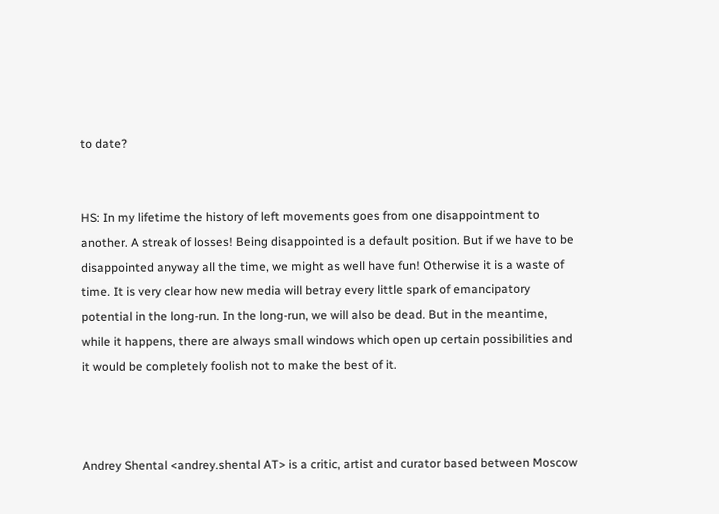to date?


HS: In my lifetime the history of left movements goes from one disappointment to another. A streak of losses! Being disappointed is a default position. But if we have to be disappointed anyway all the time, we might as well have fun! Otherwise it is a waste of time. It is very clear how new media will betray every little spark of emancipatory potential in the long-run. In the long-run, we will also be dead. But in the meantime, while it happens, there are always small windows which open up certain possibilities and it would be completely foolish not to make the best of it.



Andrey Shental <andrey.shental AT> is a critic, artist and curator based between Moscow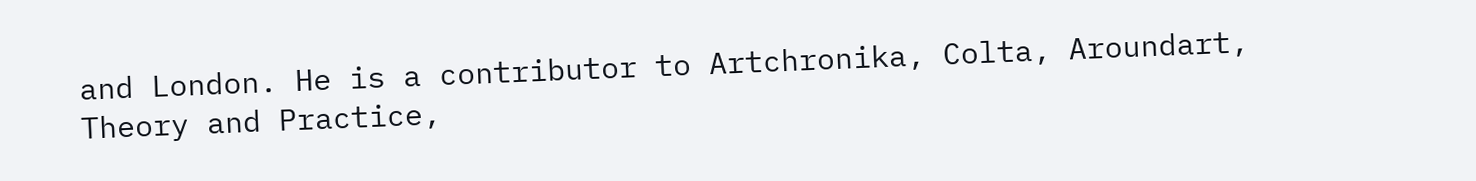and London. He is a contributor to Artchronika, Colta, Aroundart, Theory and Practice,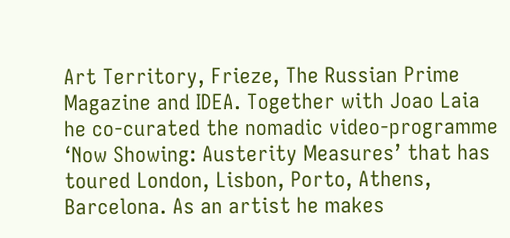Art Territory, Frieze, The Russian Prime Magazine and IDEA. Together with Joao Laia he co-curated the nomadic video-programme ‘Now Showing: Austerity Measures’ that has toured London, Lisbon, Porto, Athens, Barcelona. As an artist he makes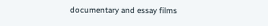documentary and essay films